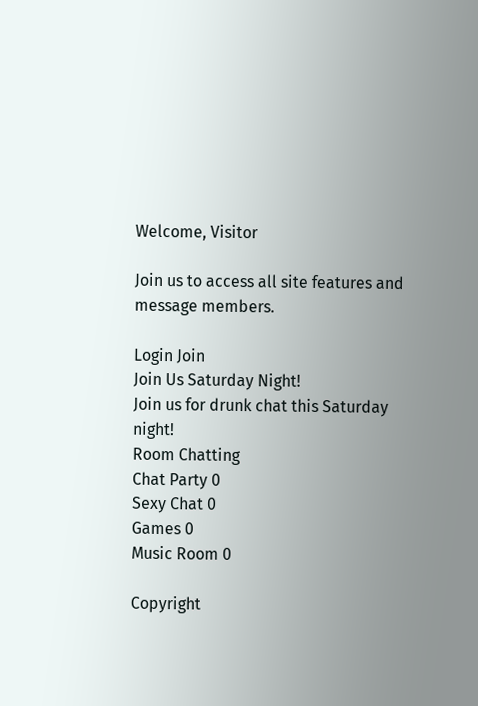Welcome, Visitor

Join us to access all site features and message members.

Login Join
Join Us Saturday Night!
Join us for drunk chat this Saturday night!
Room Chatting
Chat Party 0
Sexy Chat 0
Games 0
Music Room 0

Copyright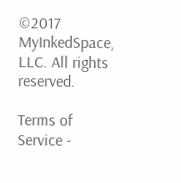©2017 MyInkedSpace, LLC. All rights reserved.

Terms of Service -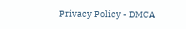Privacy Policy - DMCA